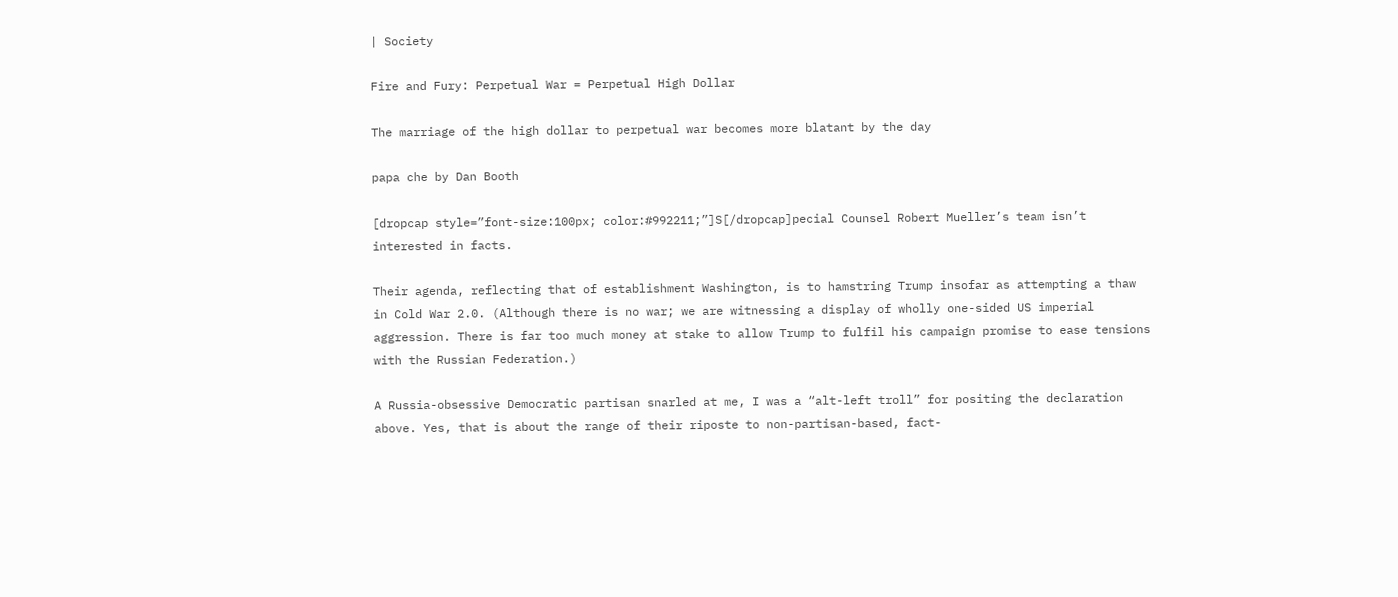| Society

Fire and Fury: Perpetual War = Perpetual High Dollar

The marriage of the high dollar to perpetual war becomes more blatant by the day

papa che by Dan Booth

[dropcap style=”font-size:100px; color:#992211;”]S[/dropcap]pecial Counsel Robert Mueller’s team isn’t interested in facts.

Their agenda, reflecting that of establishment Washington, is to hamstring Trump insofar as attempting a thaw in Cold War 2.0. (Although there is no war; we are witnessing a display of wholly one-sided US imperial aggression. There is far too much money at stake to allow Trump to fulfil his campaign promise to ease tensions with the Russian Federation.)

A Russia-obsessive Democratic partisan snarled at me, I was a “alt-left troll” for positing the declaration above. Yes, that is about the range of their riposte to non-partisan-based, fact-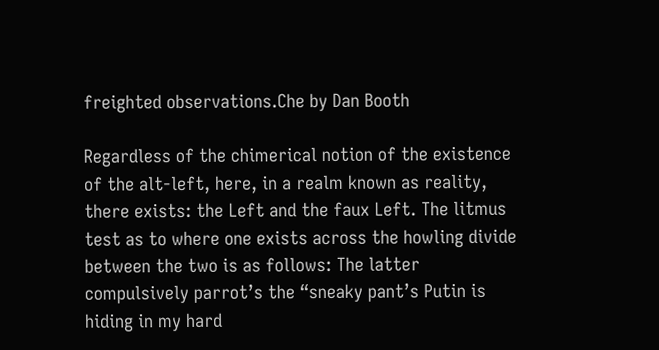freighted observations.Che by Dan Booth

Regardless of the chimerical notion of the existence of the alt-left, here, in a realm known as reality, there exists: the Left and the faux Left. The litmus test as to where one exists across the howling divide between the two is as follows: The latter compulsively parrot’s the “sneaky pant’s Putin is hiding in my hard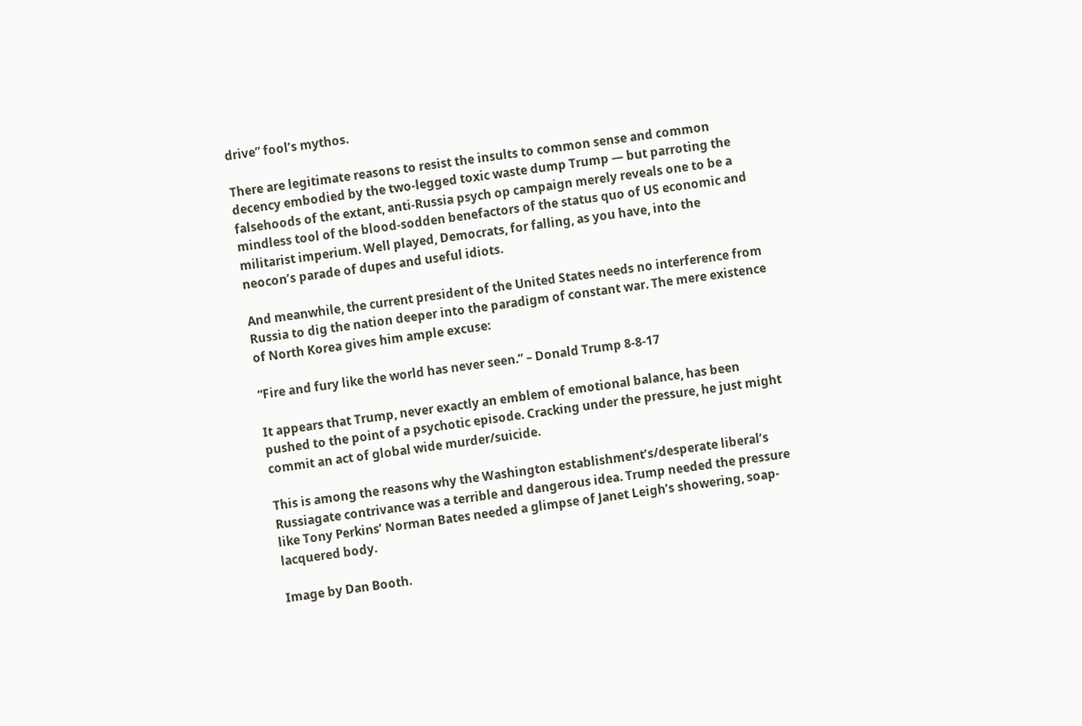drive” fool’s mythos.

There are legitimate reasons to resist the insults to common sense and common decency embodied by the two-legged toxic waste dump Trump — but parroting the falsehoods of the extant, anti-Russia psych op campaign merely reveals one to be a mindless tool of the blood-sodden benefactors of the status quo of US economic and militarist imperium. Well played, Democrats, for falling, as you have, into the neocon’s parade of dupes and useful idiots.

And meanwhile, the current president of the United States needs no interference from Russia to dig the nation deeper into the paradigm of constant war. The mere existence of North Korea gives him ample excuse:

“Fire and fury like the world has never seen.” – Donald Trump 8-8-17

It appears that Trump, never exactly an emblem of emotional balance, has been pushed to the point of a psychotic episode. Cracking under the pressure, he just might commit an act of global wide murder/suicide.

This is among the reasons why the Washington establishment’s/desperate liberal’s Russiagate contrivance was a terrible and dangerous idea. Trump needed the pressure like Tony Perkins’ Norman Bates needed a glimpse of Janet Leigh’s showering, soap-lacquered body.

Image by Dan Booth.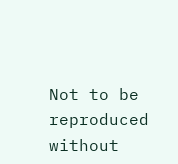Not to be reproduced without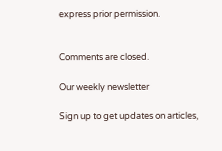express prior permission.


Comments are closed.

Our weekly newsletter

Sign up to get updates on articles,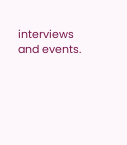interviews and events.